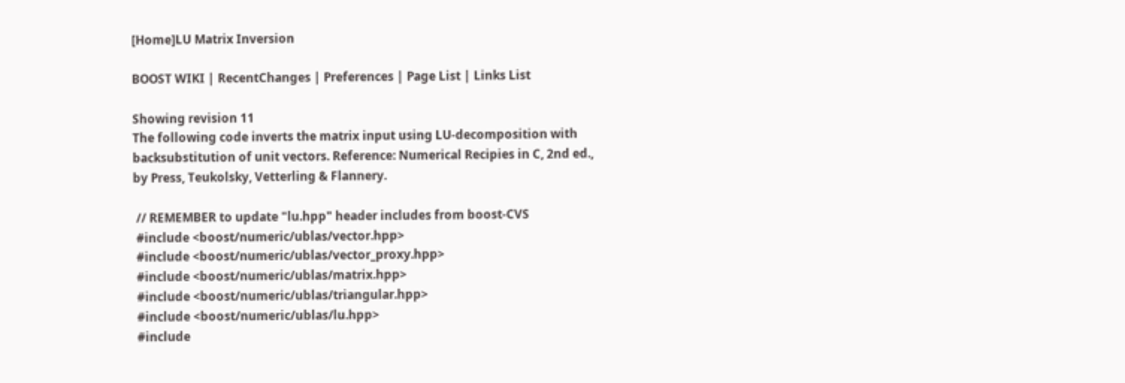[Home]LU Matrix Inversion

BOOST WIKI | RecentChanges | Preferences | Page List | Links List

Showing revision 11
The following code inverts the matrix input using LU-decomposition with backsubstitution of unit vectors. Reference: Numerical Recipies in C, 2nd ed., by Press, Teukolsky, Vetterling & Flannery.

 // REMEMBER to update "lu.hpp" header includes from boost-CVS
 #include <boost/numeric/ublas/vector.hpp>
 #include <boost/numeric/ublas/vector_proxy.hpp>
 #include <boost/numeric/ublas/matrix.hpp>
 #include <boost/numeric/ublas/triangular.hpp>
 #include <boost/numeric/ublas/lu.hpp>
 #include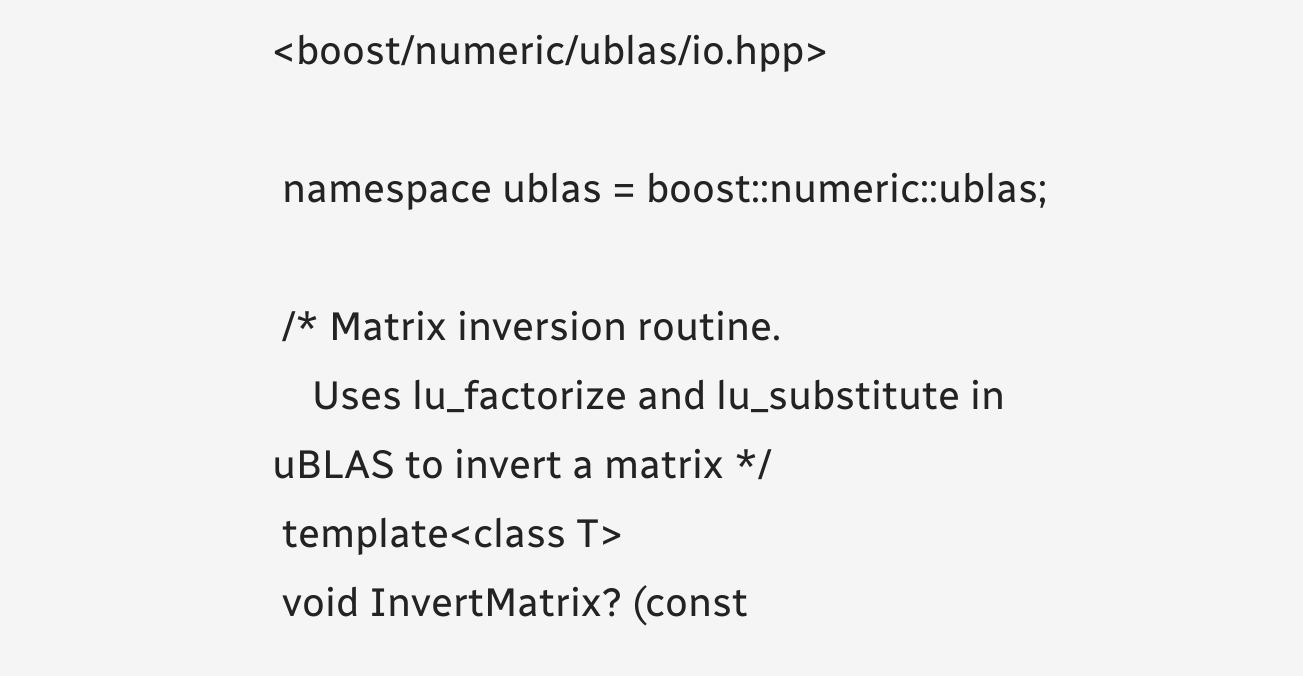<boost/numeric/ublas/io.hpp>

 namespace ublas = boost::numeric::ublas;

 /* Matrix inversion routine.
    Uses lu_factorize and lu_substitute in uBLAS to invert a matrix */
 template<class T>
 void InvertMatrix? (const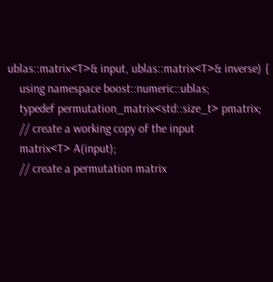ublas::matrix<T>& input, ublas::matrix<T>& inverse) {
    using namespace boost::numeric::ublas;
    typedef permutation_matrix<std::size_t> pmatrix;
    // create a working copy of the input
    matrix<T> A(input);
    // create a permutation matrix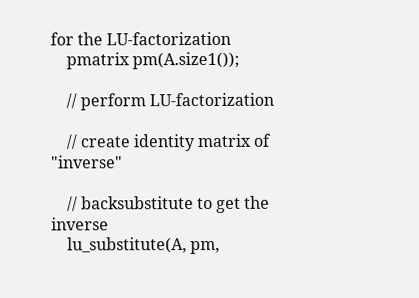for the LU-factorization
    pmatrix pm(A.size1());

    // perform LU-factorization

    // create identity matrix of "inverse"

    // backsubstitute to get the inverse
    lu_substitute(A, pm,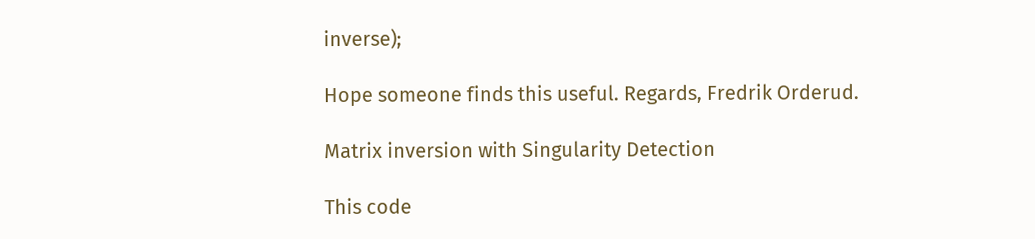inverse);

Hope someone finds this useful. Regards, Fredrik Orderud.

Matrix inversion with Singularity Detection

This code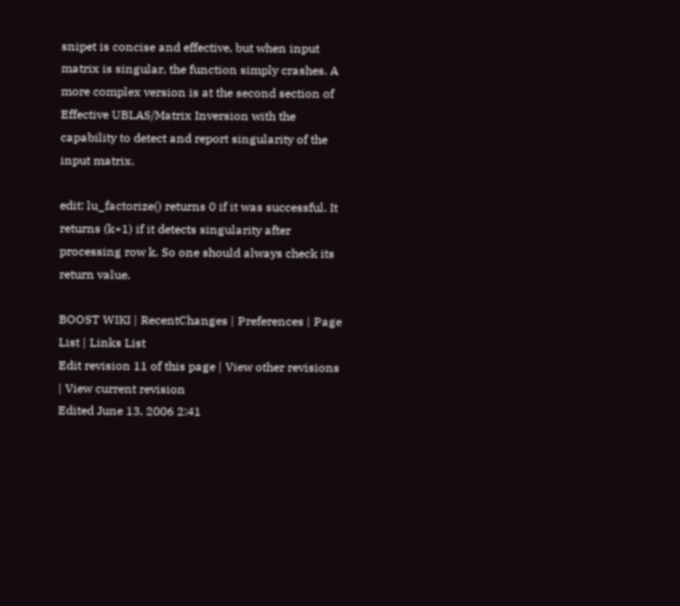snipet is concise and effective, but when input matrix is singular, the function simply crashes. A more complex version is at the second section of Effective UBLAS/Matrix Inversion with the capability to detect and report singularity of the input matrix.

edit: lu_factorize() returns 0 if it was successful. It returns (k+1) if it detects singularity after processing row k. So one should always check its return value.

BOOST WIKI | RecentChanges | Preferences | Page List | Links List
Edit revision 11 of this page | View other revisions | View current revision
Edited June 13, 2006 2:41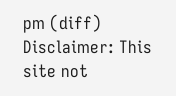pm (diff)
Disclaimer: This site not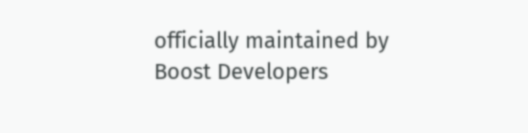officially maintained by Boost Developers